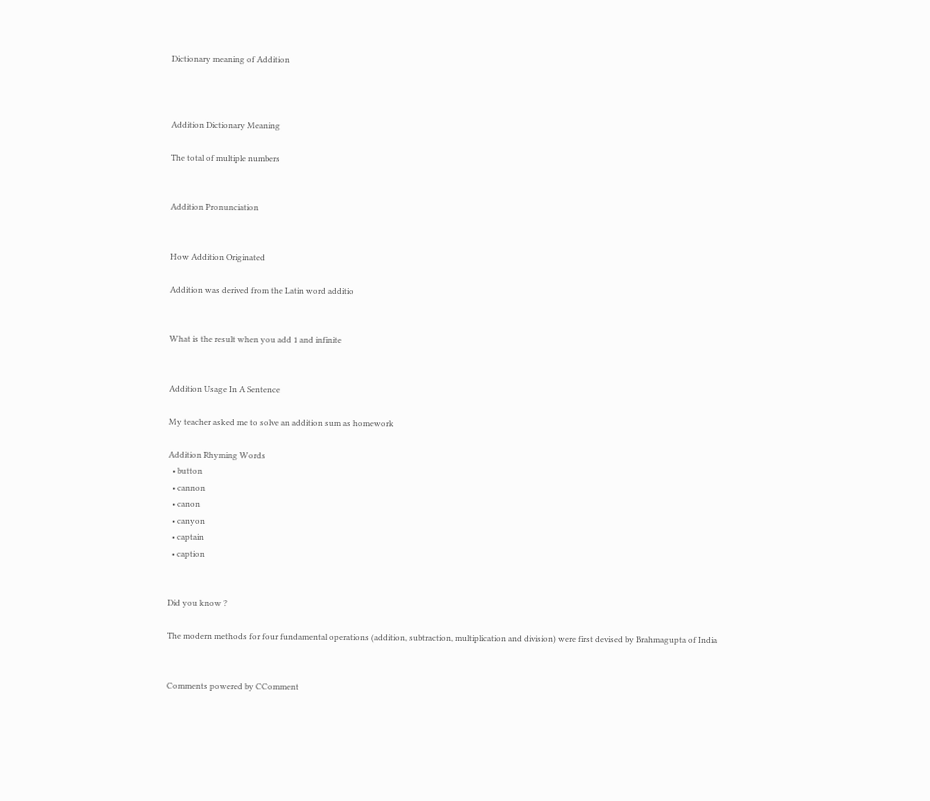Dictionary meaning of Addition



Addition Dictionary Meaning

The total of multiple numbers


Addition Pronunciation


How Addition Originated

Addition was derived from the Latin word additio


What is the result when you add 1 and infinite


Addition Usage In A Sentence

My teacher asked me to solve an addition sum as homework

Addition Rhyming Words
  • button
  • cannon
  • canon
  • canyon
  • captain
  • caption


Did you know ?

The modern methods for four fundamental operations (addition, subtraction, multiplication and division) were first devised by Brahmagupta of India


Comments powered by CComment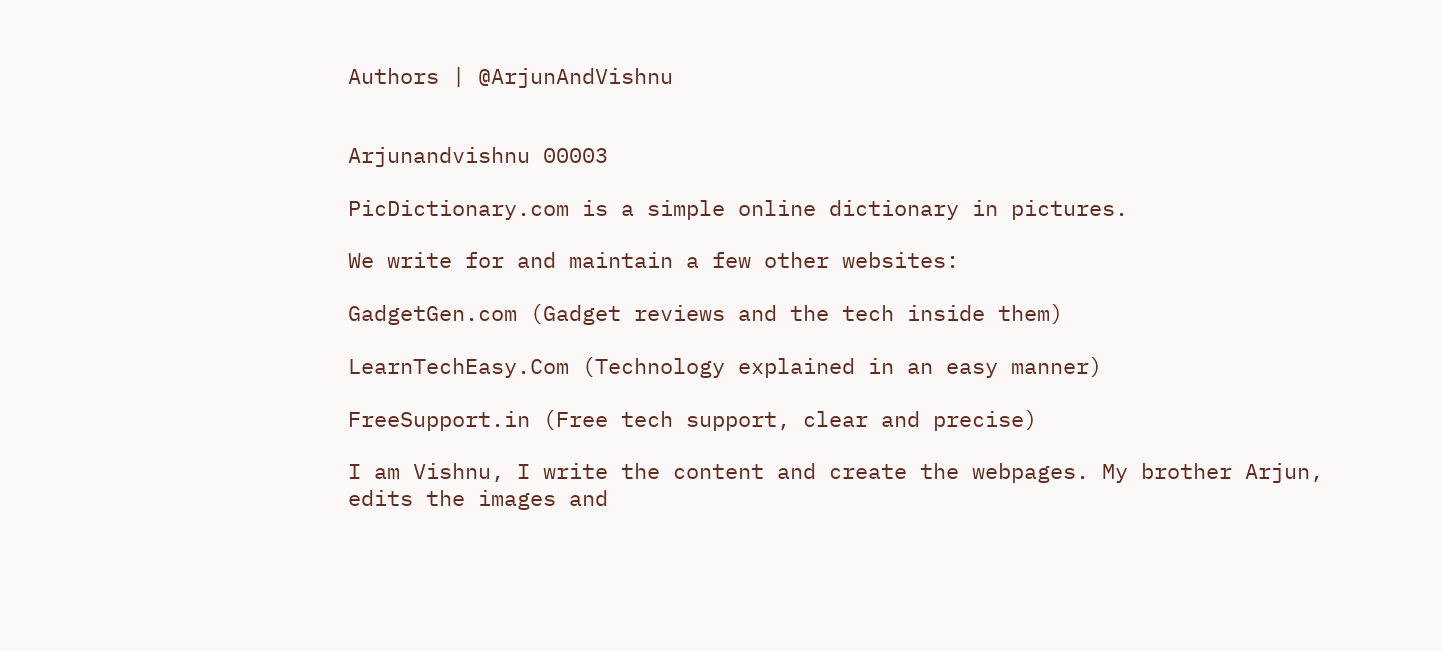Authors | @ArjunAndVishnu


Arjunandvishnu 00003

PicDictionary.com is a simple online dictionary in pictures.

We write for and maintain a few other websites:

GadgetGen.com (Gadget reviews and the tech inside them)

LearnTechEasy.Com (Technology explained in an easy manner)

FreeSupport.in (Free tech support, clear and precise)

I am Vishnu, I write the content and create the webpages. My brother Arjun, edits the images and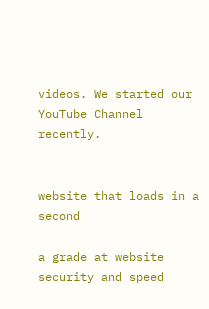videos. We started our YouTube Channel recently.


website that loads in a second

a grade at website security and speed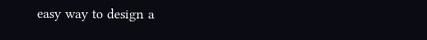easy way to design a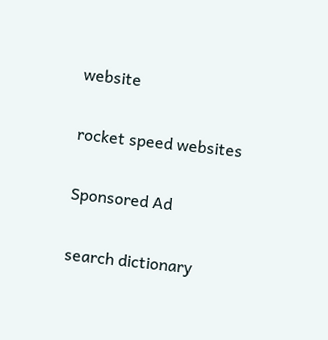website

rocket speed websites

Sponsored Ad

search dictionary